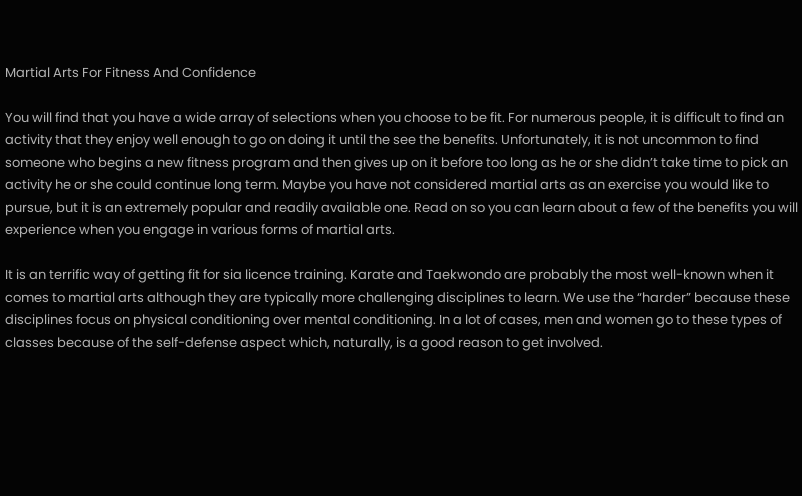Martial Arts For Fitness And Confidence

You will find that you have a wide array of selections when you choose to be fit. For numerous people, it is difficult to find an activity that they enjoy well enough to go on doing it until the see the benefits. Unfortunately, it is not uncommon to find someone who begins a new fitness program and then gives up on it before too long as he or she didn’t take time to pick an activity he or she could continue long term. Maybe you have not considered martial arts as an exercise you would like to pursue, but it is an extremely popular and readily available one. Read on so you can learn about a few of the benefits you will experience when you engage in various forms of martial arts.

It is an terrific way of getting fit for sia licence training. Karate and Taekwondo are probably the most well-known when it comes to martial arts although they are typically more challenging disciplines to learn. We use the “harder” because these disciplines focus on physical conditioning over mental conditioning. In a lot of cases, men and women go to these types of classes because of the self-defense aspect which, naturally, is a good reason to get involved.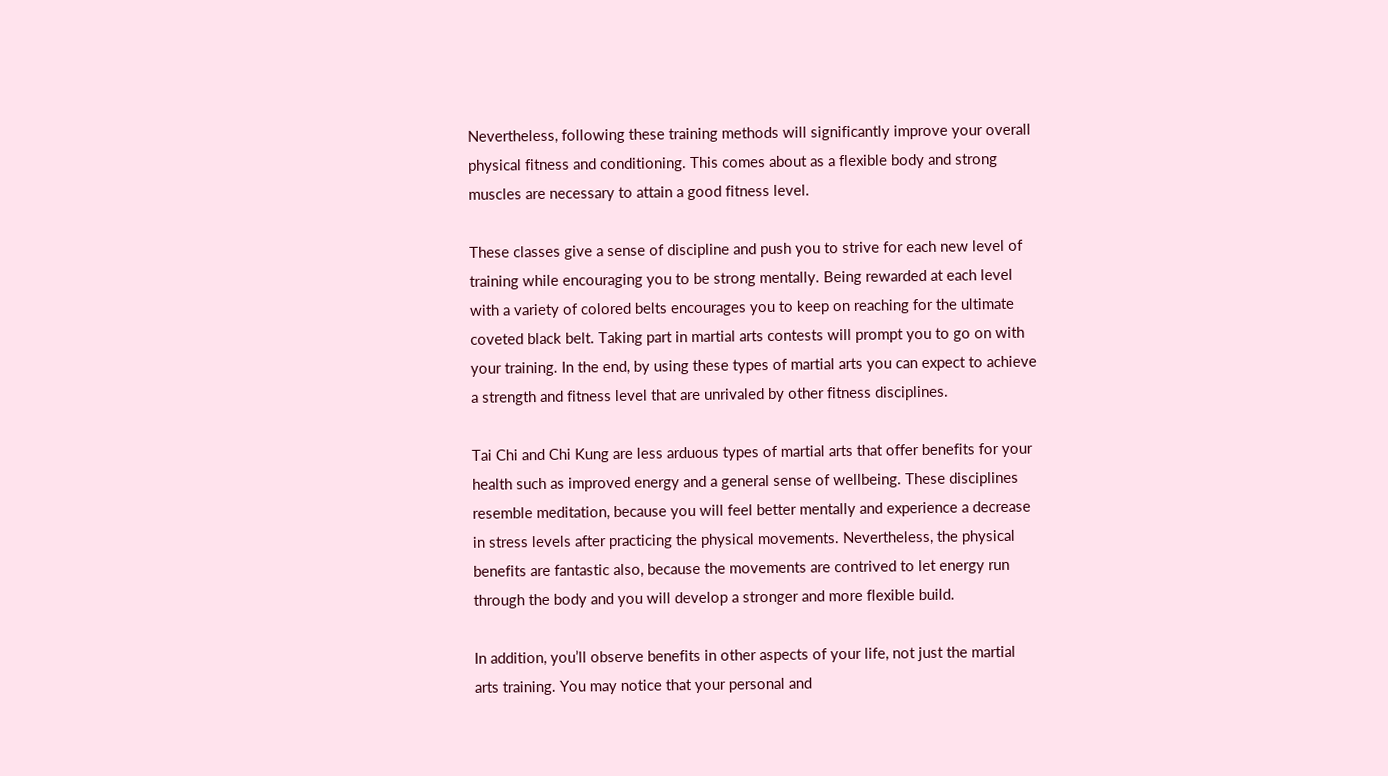Nevertheless, following these training methods will significantly improve your overall physical fitness and conditioning. This comes about as a flexible body and strong muscles are necessary to attain a good fitness level.

These classes give a sense of discipline and push you to strive for each new level of training while encouraging you to be strong mentally. Being rewarded at each level with a variety of colored belts encourages you to keep on reaching for the ultimate coveted black belt. Taking part in martial arts contests will prompt you to go on with your training. In the end, by using these types of martial arts you can expect to achieve a strength and fitness level that are unrivaled by other fitness disciplines.

Tai Chi and Chi Kung are less arduous types of martial arts that offer benefits for your health such as improved energy and a general sense of wellbeing. These disciplines resemble meditation, because you will feel better mentally and experience a decrease in stress levels after practicing the physical movements. Nevertheless, the physical benefits are fantastic also, because the movements are contrived to let energy run through the body and you will develop a stronger and more flexible build.

In addition, you’ll observe benefits in other aspects of your life, not just the martial arts training. You may notice that your personal and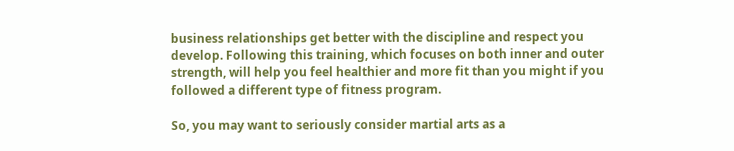business relationships get better with the discipline and respect you develop. Following this training, which focuses on both inner and outer strength, will help you feel healthier and more fit than you might if you followed a different type of fitness program.

So, you may want to seriously consider martial arts as a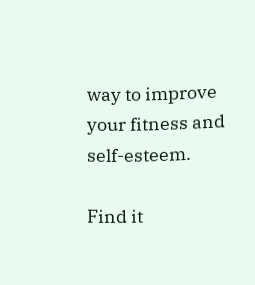way to improve your fitness and self-esteem.

Find it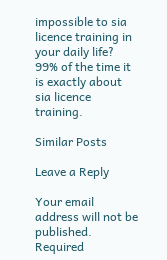impossible to sia licence training in your daily life? 99% of the time it is exactly about sia licence training.

Similar Posts

Leave a Reply

Your email address will not be published. Required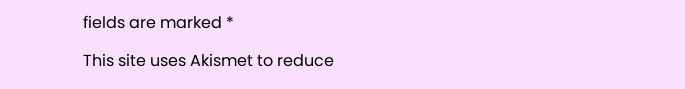fields are marked *

This site uses Akismet to reduce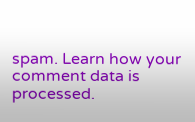spam. Learn how your comment data is processed.